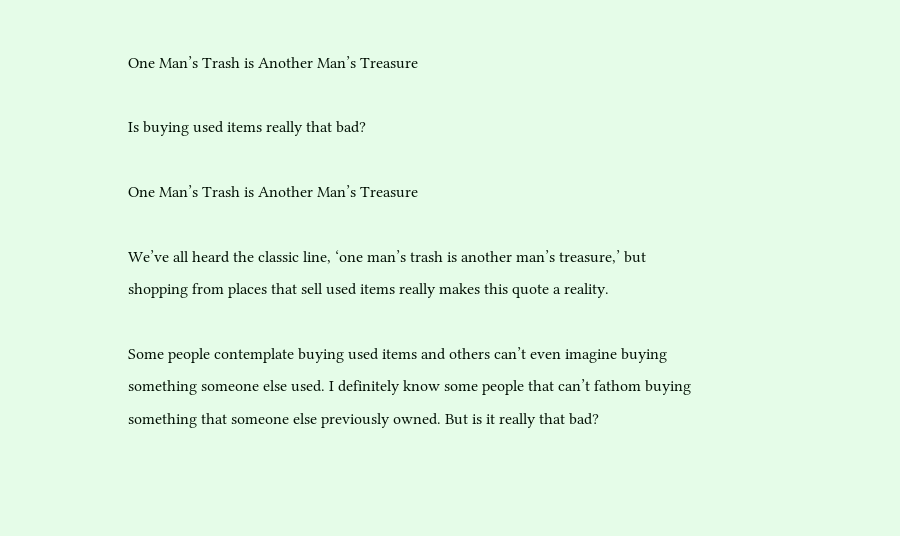One Man’s Trash is Another Man’s Treasure

Is buying used items really that bad?

One Man’s Trash is Another Man’s Treasure

We’ve all heard the classic line, ‘one man’s trash is another man’s treasure,’ but shopping from places that sell used items really makes this quote a reality.

Some people contemplate buying used items and others can’t even imagine buying something someone else used. I definitely know some people that can’t fathom buying something that someone else previously owned. But is it really that bad?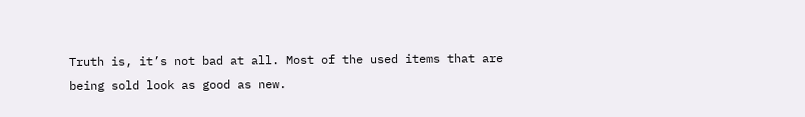Truth is, it’s not bad at all. Most of the used items that are being sold look as good as new.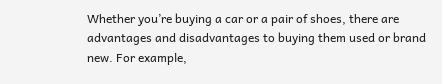Whether you’re buying a car or a pair of shoes, there are advantages and disadvantages to buying them used or brand new. For example,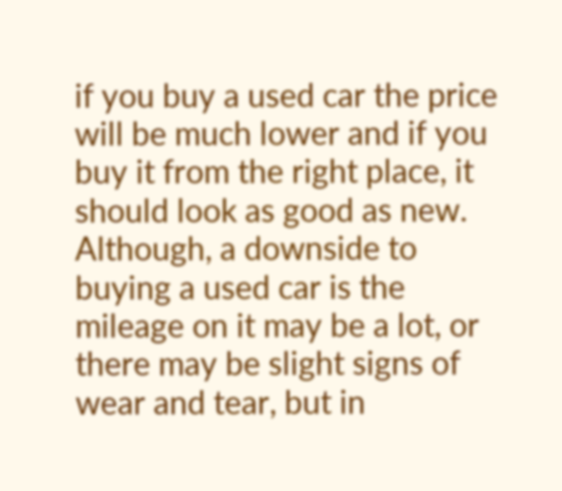if you buy a used car the price will be much lower and if you buy it from the right place, it should look as good as new. Although, a downside to buying a used car is the mileage on it may be a lot, or there may be slight signs of wear and tear, but in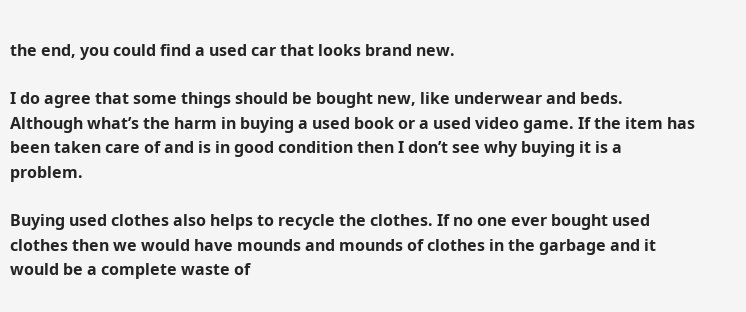the end, you could find a used car that looks brand new.

I do agree that some things should be bought new, like underwear and beds. Although what’s the harm in buying a used book or a used video game. If the item has been taken care of and is in good condition then I don’t see why buying it is a problem.

Buying used clothes also helps to recycle the clothes. If no one ever bought used clothes then we would have mounds and mounds of clothes in the garbage and it would be a complete waste of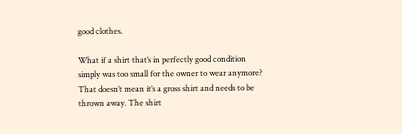good clothes.

What if a shirt that’s in perfectly good condition simply was too small for the owner to wear anymore? That doesn’t mean it’s a gross shirt and needs to be thrown away. The shirt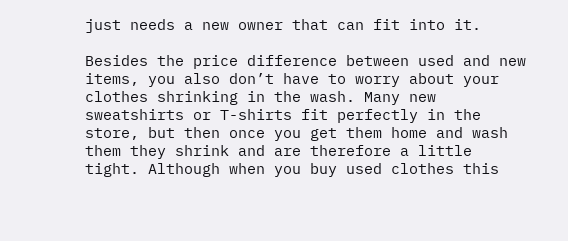just needs a new owner that can fit into it.

Besides the price difference between used and new items, you also don’t have to worry about your clothes shrinking in the wash. Many new sweatshirts or T-shirts fit perfectly in the store, but then once you get them home and wash them they shrink and are therefore a little tight. Although when you buy used clothes this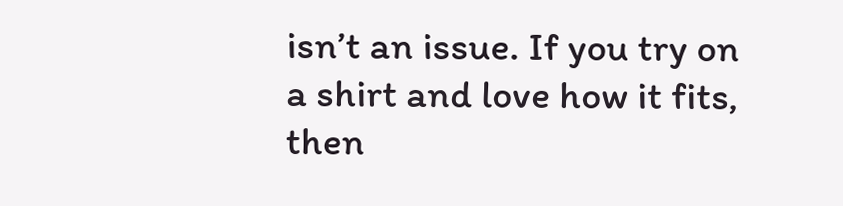isn’t an issue. If you try on a shirt and love how it fits, then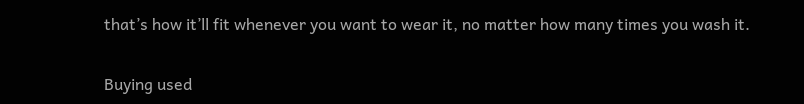that’s how it’ll fit whenever you want to wear it, no matter how many times you wash it.

Buying used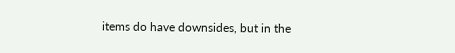items do have downsides, but in the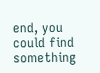end, you could find something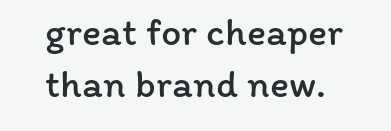great for cheaper than brand new.